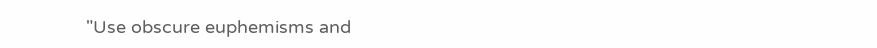"Use obscure euphemisms and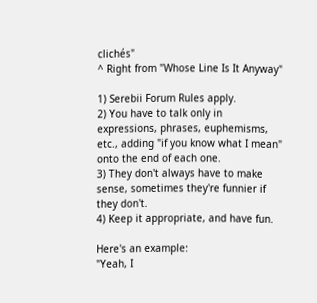clichés"
^ Right from "Whose Line Is It Anyway"

1) Serebii Forum Rules apply.
2) You have to talk only in expressions, phrases, euphemisms, etc., adding "if you know what I mean" onto the end of each one.
3) They don't always have to make sense, sometimes they're funnier if they don't.
4) Keep it appropriate, and have fun.

Here's an example:
"Yeah, I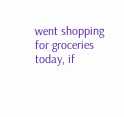went shopping for groceries today, if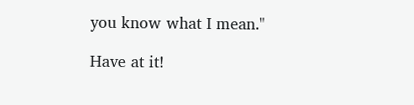you know what I mean."

Have at it!